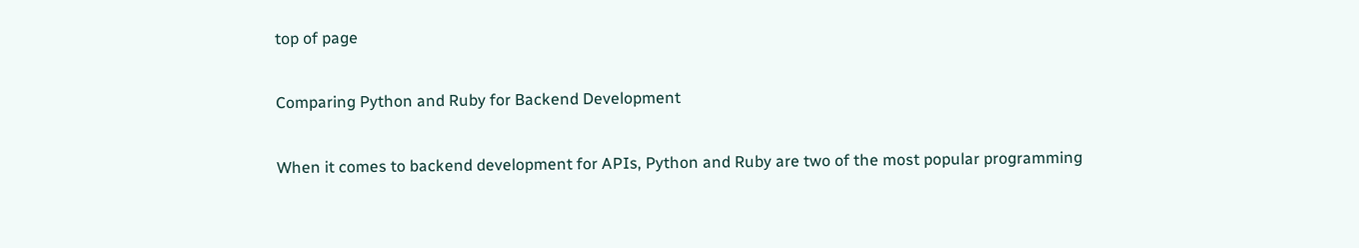top of page

Comparing Python and Ruby for Backend Development

When it comes to backend development for APIs, Python and Ruby are two of the most popular programming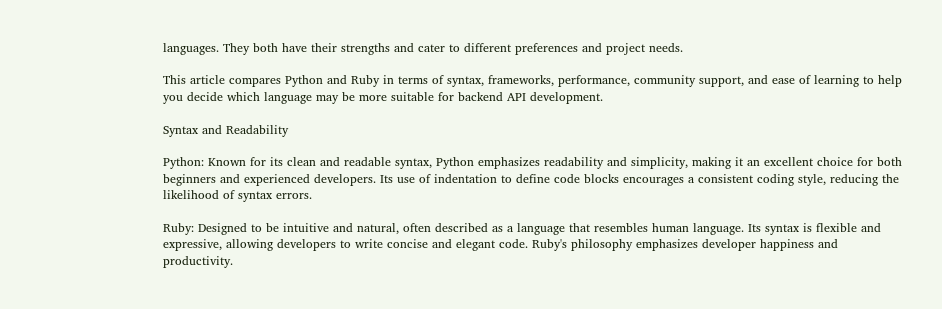languages. They both have their strengths and cater to different preferences and project needs.

This article compares Python and Ruby in terms of syntax, frameworks, performance, community support, and ease of learning to help you decide which language may be more suitable for backend API development.

Syntax and Readability

Python: Known for its clean and readable syntax, Python emphasizes readability and simplicity, making it an excellent choice for both beginners and experienced developers. Its use of indentation to define code blocks encourages a consistent coding style, reducing the likelihood of syntax errors.

Ruby: Designed to be intuitive and natural, often described as a language that resembles human language. Its syntax is flexible and expressive, allowing developers to write concise and elegant code. Ruby's philosophy emphasizes developer happiness and productivity.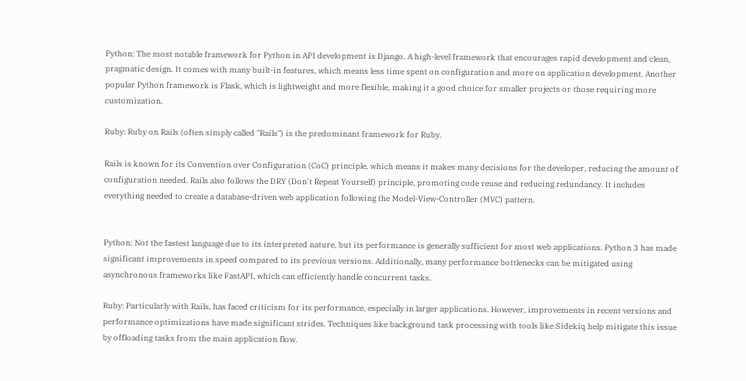Python: The most notable framework for Python in API development is Django. A high-level framework that encourages rapid development and clean, pragmatic design. It comes with many built-in features, which means less time spent on configuration and more on application development. Another popular Python framework is Flask, which is lightweight and more flexible, making it a good choice for smaller projects or those requiring more customization.

Ruby: Ruby on Rails (often simply called "Rails") is the predominant framework for Ruby.

Rails is known for its Convention over Configuration (CoC) principle, which means it makes many decisions for the developer, reducing the amount of configuration needed. Rails also follows the DRY (Don't Repeat Yourself) principle, promoting code reuse and reducing redundancy. It includes everything needed to create a database-driven web application following the Model-View-Controller (MVC) pattern.


Python: Not the fastest language due to its interpreted nature, but its performance is generally sufficient for most web applications. Python 3 has made significant improvements in speed compared to its previous versions. Additionally, many performance bottlenecks can be mitigated using asynchronous frameworks like FastAPI, which can efficiently handle concurrent tasks.

Ruby: Particularly with Rails, has faced criticism for its performance, especially in larger applications. However, improvements in recent versions and performance optimizations have made significant strides. Techniques like background task processing with tools like Sidekiq help mitigate this issue by offloading tasks from the main application flow.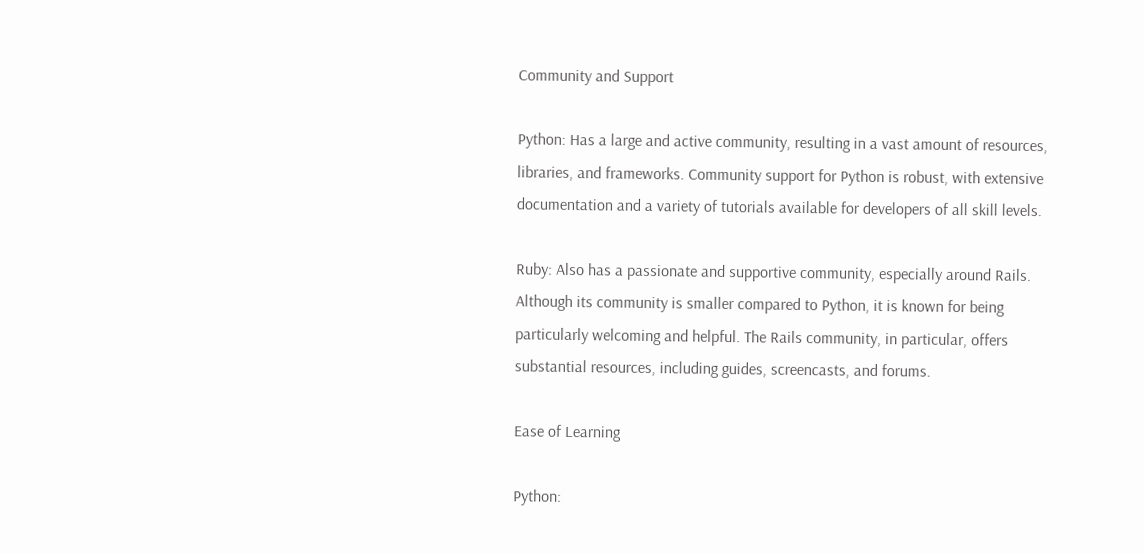Community and Support

Python: Has a large and active community, resulting in a vast amount of resources, libraries, and frameworks. Community support for Python is robust, with extensive documentation and a variety of tutorials available for developers of all skill levels.

Ruby: Also has a passionate and supportive community, especially around Rails. Although its community is smaller compared to Python, it is known for being particularly welcoming and helpful. The Rails community, in particular, offers substantial resources, including guides, screencasts, and forums.

Ease of Learning

Python: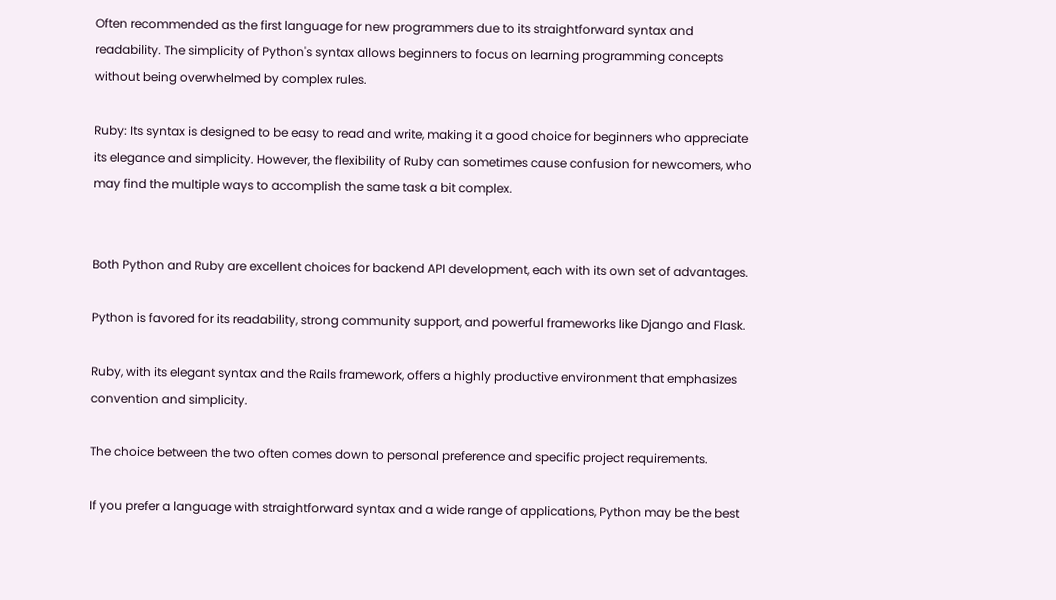Often recommended as the first language for new programmers due to its straightforward syntax and readability. The simplicity of Python's syntax allows beginners to focus on learning programming concepts without being overwhelmed by complex rules.

Ruby: Its syntax is designed to be easy to read and write, making it a good choice for beginners who appreciate its elegance and simplicity. However, the flexibility of Ruby can sometimes cause confusion for newcomers, who may find the multiple ways to accomplish the same task a bit complex.


Both Python and Ruby are excellent choices for backend API development, each with its own set of advantages.

Python is favored for its readability, strong community support, and powerful frameworks like Django and Flask.

Ruby, with its elegant syntax and the Rails framework, offers a highly productive environment that emphasizes convention and simplicity.

The choice between the two often comes down to personal preference and specific project requirements.

If you prefer a language with straightforward syntax and a wide range of applications, Python may be the best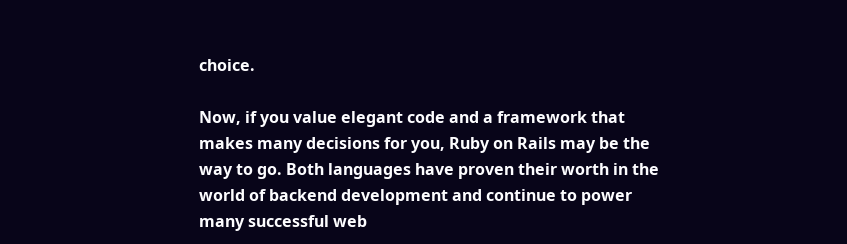choice.

Now, if you value elegant code and a framework that makes many decisions for you, Ruby on Rails may be the way to go. Both languages have proven their worth in the world of backend development and continue to power many successful web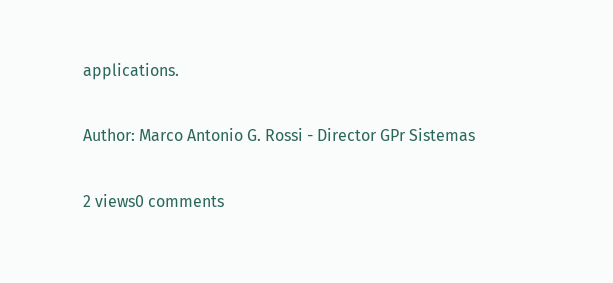applications.

Author: Marco Antonio G. Rossi - Director GPr Sistemas

2 views0 comments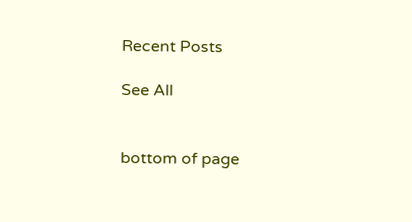Recent Posts

See All


bottom of page